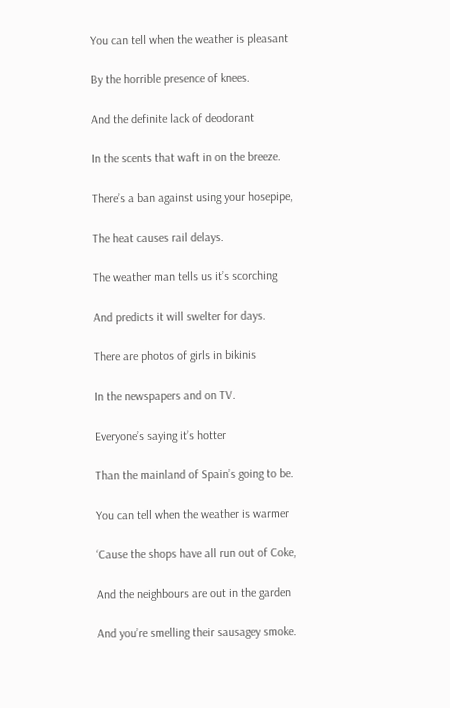You can tell when the weather is pleasant

By the horrible presence of knees.

And the definite lack of deodorant

In the scents that waft in on the breeze.

There’s a ban against using your hosepipe,

The heat causes rail delays.

The weather man tells us it’s scorching

And predicts it will swelter for days.

There are photos of girls in bikinis

In the newspapers and on TV.

Everyone’s saying it’s hotter

Than the mainland of Spain’s going to be.

You can tell when the weather is warmer

‘Cause the shops have all run out of Coke,

And the neighbours are out in the garden

And you’re smelling their sausagey smoke.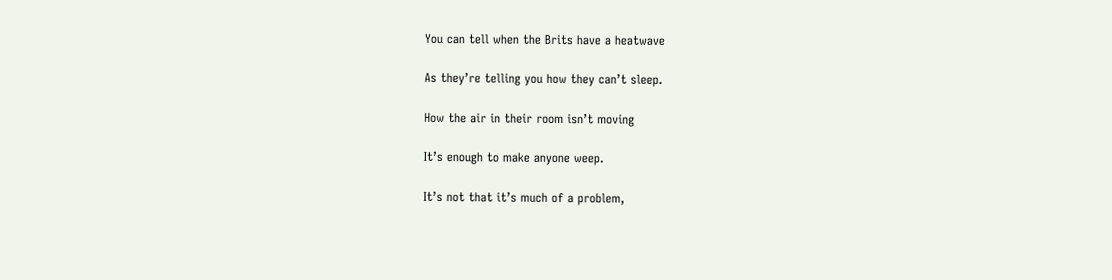You can tell when the Brits have a heatwave

As they’re telling you how they can’t sleep.

How the air in their room isn’t moving

It’s enough to make anyone weep.

It’s not that it’s much of a problem,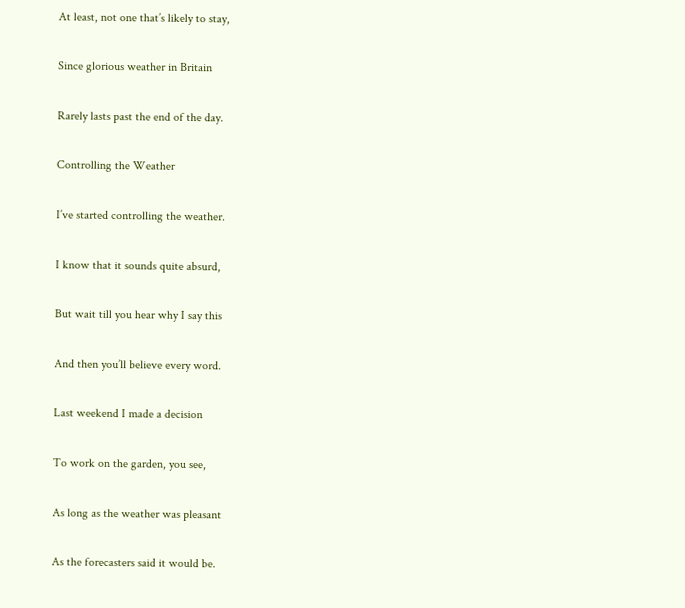At least, not one that’s likely to stay,

Since glorious weather in Britain

Rarely lasts past the end of the day.

Controlling the Weather

I’ve started controlling the weather.

I know that it sounds quite absurd,

But wait till you hear why I say this

And then you’ll believe every word.

Last weekend I made a decision

To work on the garden, you see,

As long as the weather was pleasant

As the forecasters said it would be.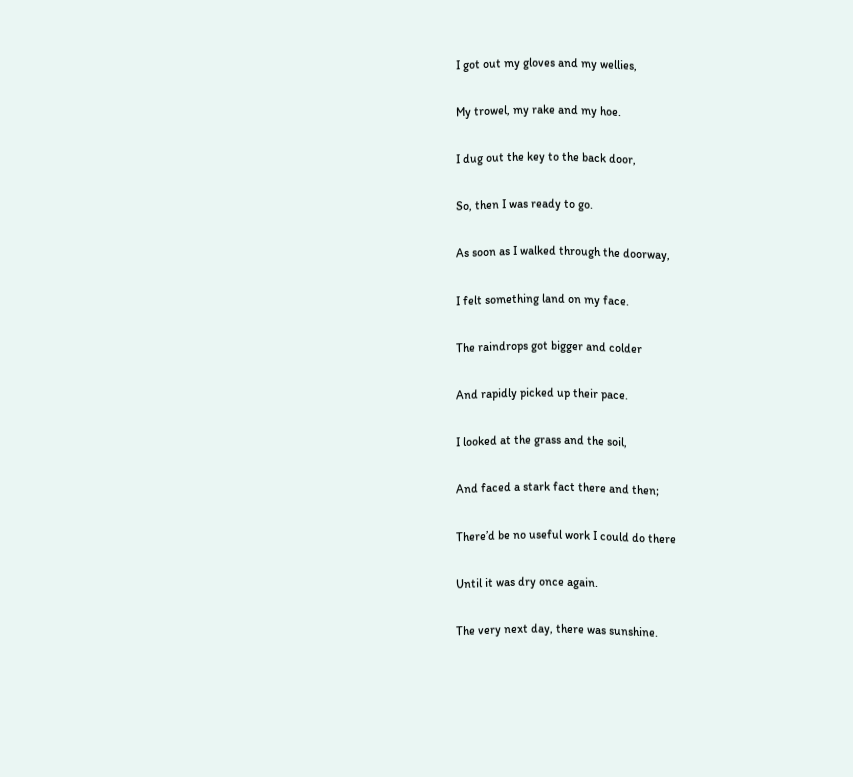I got out my gloves and my wellies,

My trowel, my rake and my hoe.

I dug out the key to the back door,

So, then I was ready to go.

As soon as I walked through the doorway,

I felt something land on my face.

The raindrops got bigger and colder

And rapidly picked up their pace.

I looked at the grass and the soil,

And faced a stark fact there and then;

There’d be no useful work I could do there

Until it was dry once again.

The very next day, there was sunshine.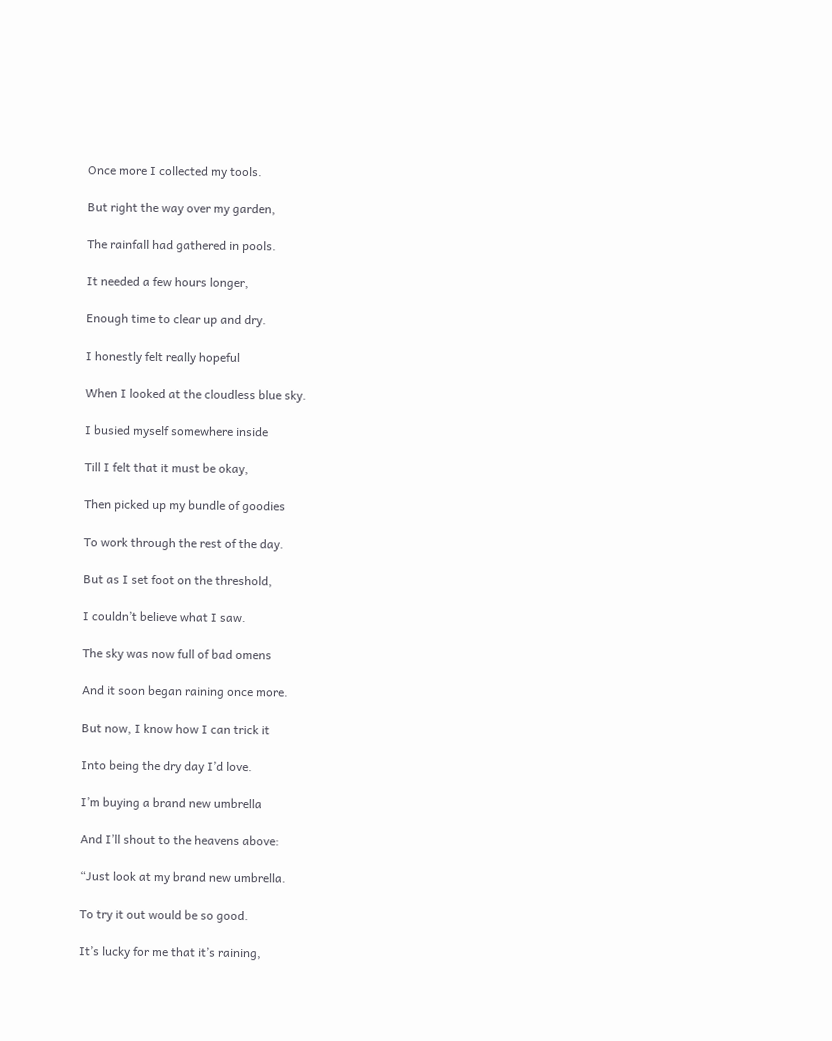Once more I collected my tools.

But right the way over my garden,

The rainfall had gathered in pools.

It needed a few hours longer,

Enough time to clear up and dry.

I honestly felt really hopeful

When I looked at the cloudless blue sky.

I busied myself somewhere inside

Till I felt that it must be okay,

Then picked up my bundle of goodies

To work through the rest of the day.

But as I set foot on the threshold,

I couldn’t believe what I saw.

The sky was now full of bad omens

And it soon began raining once more.

But now, I know how I can trick it

Into being the dry day I’d love.

I’m buying a brand new umbrella

And I’ll shout to the heavens above:

“Just look at my brand new umbrella.

To try it out would be so good.

It’s lucky for me that it’s raining,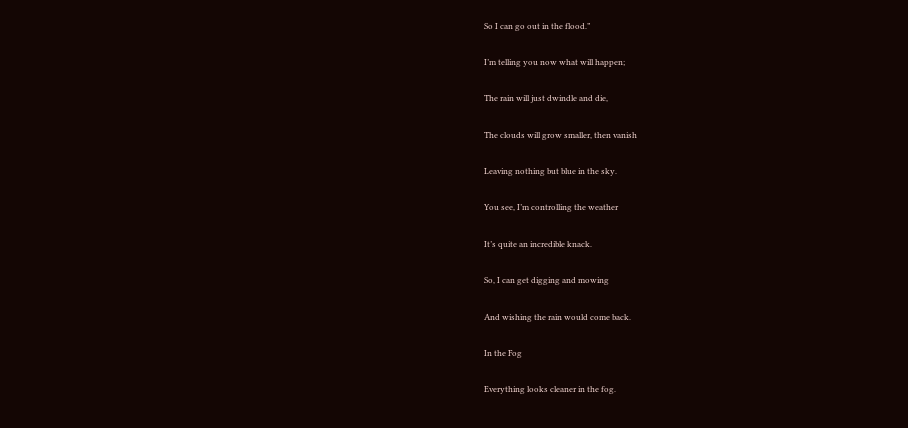So I can go out in the flood.”

I’m telling you now what will happen;

The rain will just dwindle and die,

The clouds will grow smaller, then vanish

Leaving nothing but blue in the sky.

You see, I’m controlling the weather

It’s quite an incredible knack.

So, I can get digging and mowing

And wishing the rain would come back.

In the Fog

Everything looks cleaner in the fog.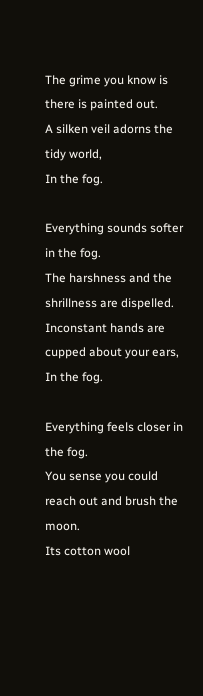The grime you know is there is painted out.
A silken veil adorns the tidy world,
In the fog.

Everything sounds softer in the fog.
The harshness and the shrillness are dispelled.
Inconstant hands are cupped about your ears,
In the fog.

Everything feels closer in the fog.
You sense you could reach out and brush the moon.
Its cotton wool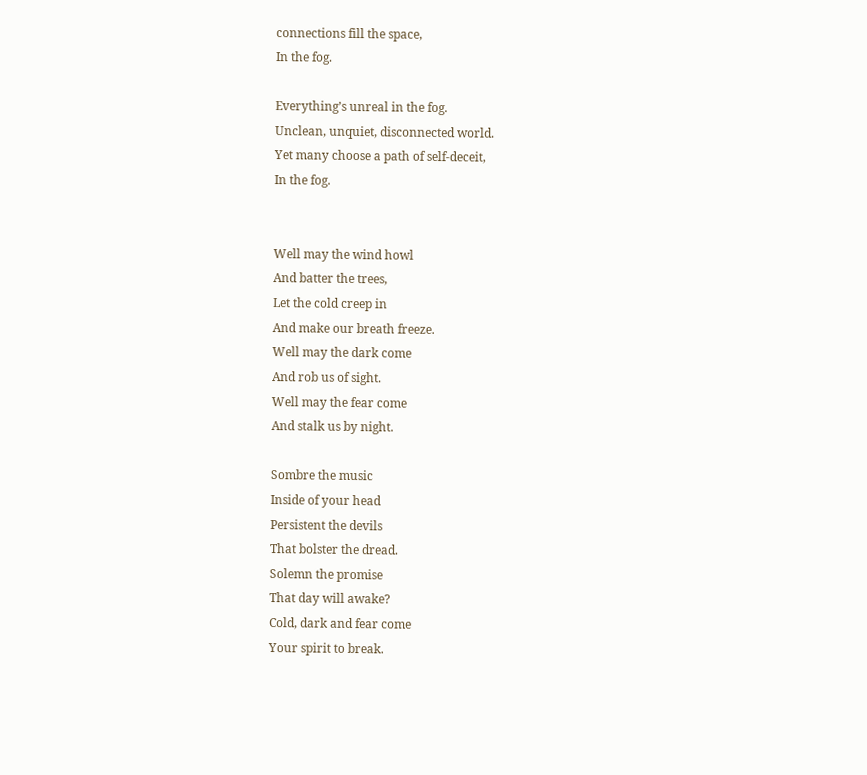connections fill the space,
In the fog.

Everything’s unreal in the fog.
Unclean, unquiet, disconnected world.
Yet many choose a path of self-deceit,
In the fog.


Well may the wind howl
And batter the trees,
Let the cold creep in
And make our breath freeze.
Well may the dark come
And rob us of sight.
Well may the fear come
And stalk us by night.

Sombre the music
Inside of your head
Persistent the devils
That bolster the dread.
Solemn the promise
That day will awake?
Cold, dark and fear come
Your spirit to break.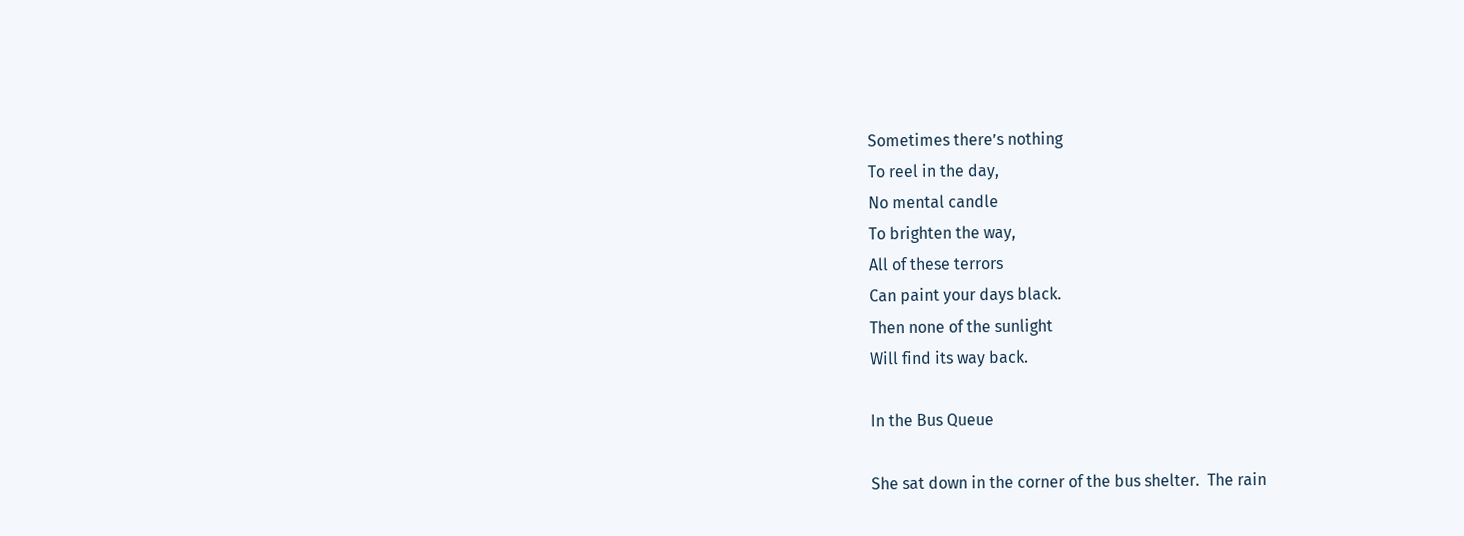Sometimes there’s nothing
To reel in the day,
No mental candle
To brighten the way,
All of these terrors
Can paint your days black.
Then none of the sunlight
Will find its way back.

In the Bus Queue

She sat down in the corner of the bus shelter.  The rain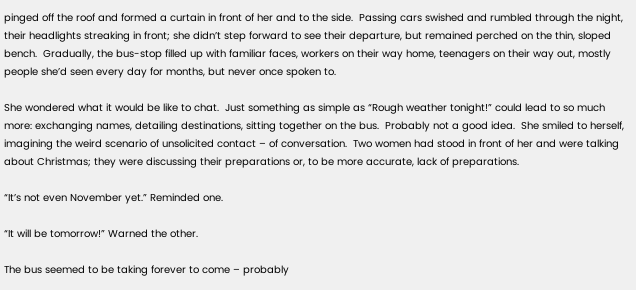pinged off the roof and formed a curtain in front of her and to the side.  Passing cars swished and rumbled through the night, their headlights streaking in front; she didn’t step forward to see their departure, but remained perched on the thin, sloped bench.  Gradually, the bus-stop filled up with familiar faces, workers on their way home, teenagers on their way out, mostly people she’d seen every day for months, but never once spoken to.

She wondered what it would be like to chat.  Just something as simple as “Rough weather tonight!” could lead to so much more: exchanging names, detailing destinations, sitting together on the bus.  Probably not a good idea.  She smiled to herself, imagining the weird scenario of unsolicited contact – of conversation.  Two women had stood in front of her and were talking about Christmas; they were discussing their preparations or, to be more accurate, lack of preparations.

“It’s not even November yet.” Reminded one.

“It will be tomorrow!” Warned the other.

The bus seemed to be taking forever to come – probably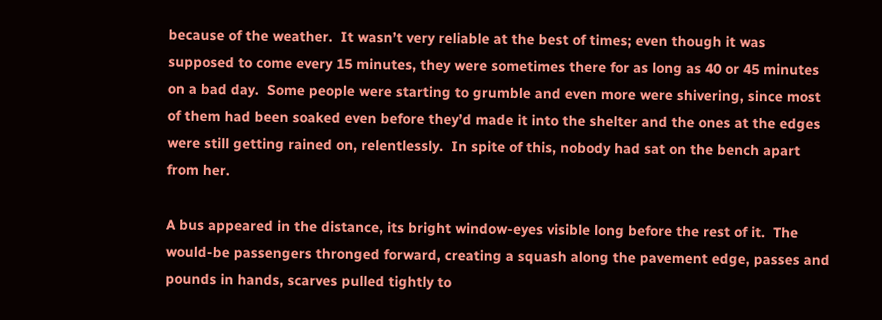because of the weather.  It wasn’t very reliable at the best of times; even though it was supposed to come every 15 minutes, they were sometimes there for as long as 40 or 45 minutes on a bad day.  Some people were starting to grumble and even more were shivering, since most of them had been soaked even before they’d made it into the shelter and the ones at the edges were still getting rained on, relentlessly.  In spite of this, nobody had sat on the bench apart from her.

A bus appeared in the distance, its bright window-eyes visible long before the rest of it.  The would-be passengers thronged forward, creating a squash along the pavement edge, passes and pounds in hands, scarves pulled tightly to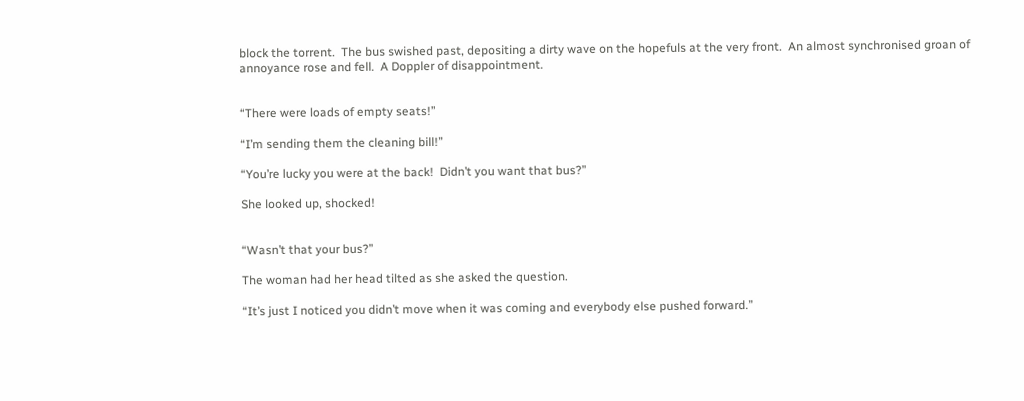block the torrent.  The bus swished past, depositing a dirty wave on the hopefuls at the very front.  An almost synchronised groan of annoyance rose and fell.  A Doppler of disappointment.


“There were loads of empty seats!”

“I’m sending them the cleaning bill!”

“You’re lucky you were at the back!  Didn’t you want that bus?”

She looked up, shocked!


“Wasn’t that your bus?”

The woman had her head tilted as she asked the question.

“It’s just I noticed you didn’t move when it was coming and everybody else pushed forward.”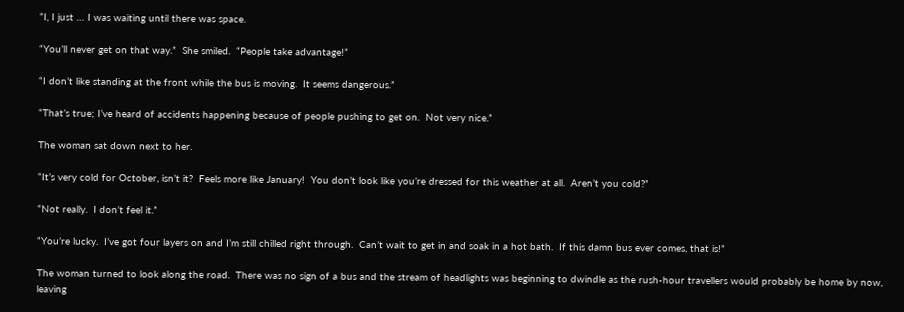“I, I just … I was waiting until there was space.

“You’ll never get on that way.”  She smiled.  “People take advantage!”

“I don’t like standing at the front while the bus is moving.  It seems dangerous.”

“That’s true; I’ve heard of accidents happening because of people pushing to get on.  Not very nice.”

The woman sat down next to her.

“It’s very cold for October, isn’t it?  Feels more like January!  You don’t look like you’re dressed for this weather at all.  Aren’t you cold?”

“Not really.  I don’t feel it.”

“You’re lucky.  I’ve got four layers on and I’m still chilled right through.  Can’t wait to get in and soak in a hot bath.  If this damn bus ever comes, that is!”

The woman turned to look along the road.  There was no sign of a bus and the stream of headlights was beginning to dwindle as the rush-hour travellers would probably be home by now, leaving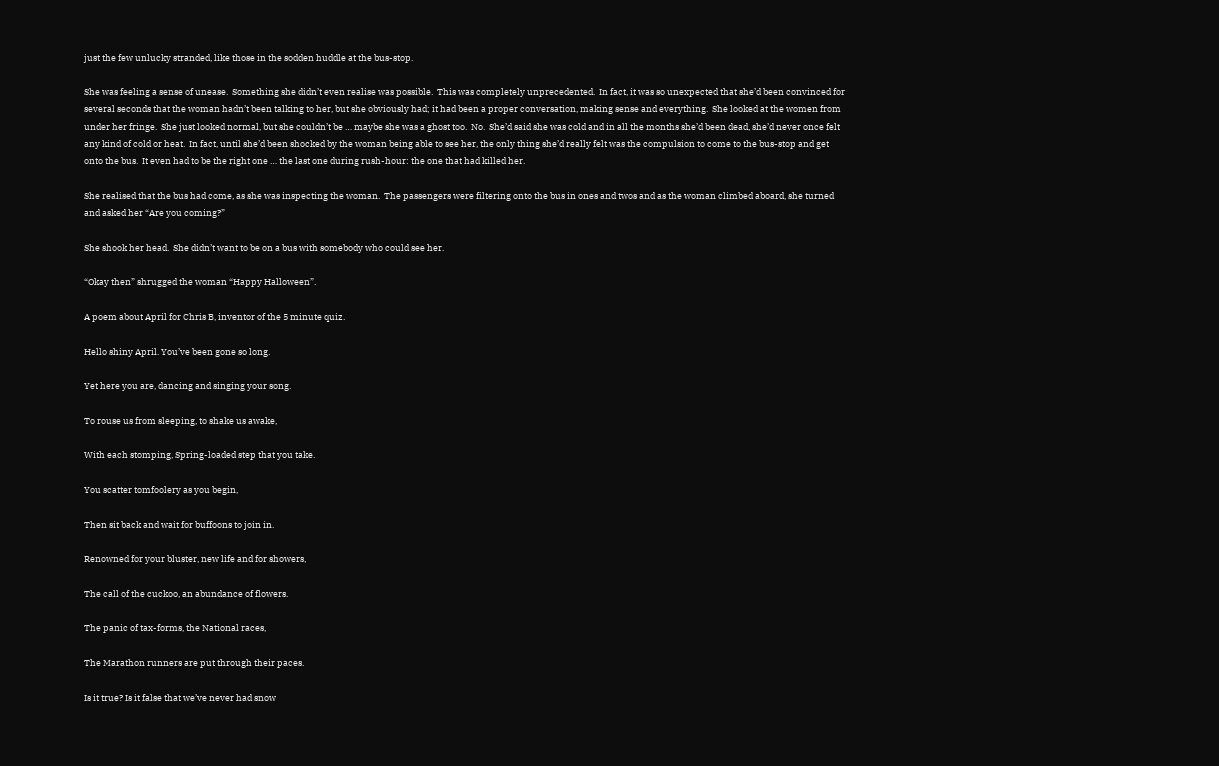just the few unlucky stranded, like those in the sodden huddle at the bus-stop.

She was feeling a sense of unease.  Something she didn’t even realise was possible.  This was completely unprecedented.  In fact, it was so unexpected that she’d been convinced for several seconds that the woman hadn’t been talking to her, but she obviously had; it had been a proper conversation, making sense and everything.  She looked at the women from under her fringe.  She just looked normal, but she couldn’t be … maybe she was a ghost too.  No.  She’d said she was cold and in all the months she’d been dead, she’d never once felt any kind of cold or heat.  In fact, until she’d been shocked by the woman being able to see her, the only thing she’d really felt was the compulsion to come to the bus-stop and get onto the bus.  It even had to be the right one … the last one during rush-hour: the one that had killed her.

She realised that the bus had come, as she was inspecting the woman.  The passengers were filtering onto the bus in ones and twos and as the woman climbed aboard, she turned and asked her “Are you coming?”

She shook her head.  She didn’t want to be on a bus with somebody who could see her.

“Okay then” shrugged the woman “Happy Halloween”.

A poem about April for Chris B, inventor of the 5 minute quiz.

Hello shiny April. You’ve been gone so long.

Yet here you are, dancing and singing your song.

To rouse us from sleeping, to shake us awake,

With each stomping, Spring-loaded step that you take.

You scatter tomfoolery as you begin,

Then sit back and wait for buffoons to join in.

Renowned for your bluster, new life and for showers,

The call of the cuckoo, an abundance of flowers.

The panic of tax-forms, the National races,

The Marathon runners are put through their paces.

Is it true? Is it false that we’ve never had snow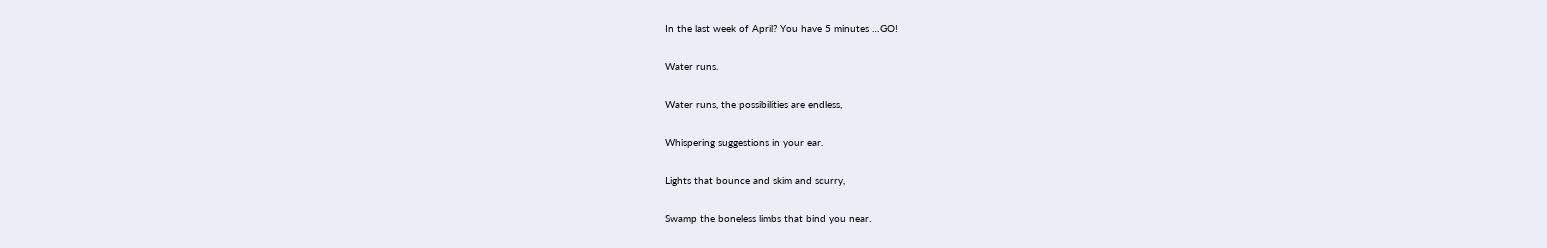In the last week of April? You have 5 minutes …GO!

Water runs.

Water runs, the possibilities are endless,

Whispering suggestions in your ear.

Lights that bounce and skim and scurry,

Swamp the boneless limbs that bind you near.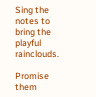Sing the notes to bring the playful rainclouds.

Promise them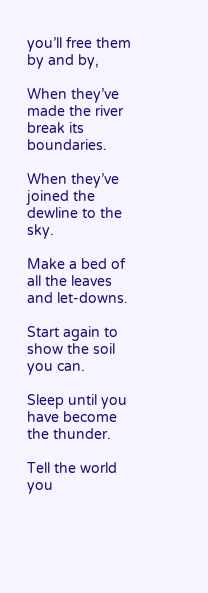you’ll free them by and by,

When they’ve made the river break its boundaries.

When they’ve joined the dewline to the sky.

Make a bed of all the leaves and let-downs.

Start again to show the soil you can.

Sleep until you have become the thunder.

Tell the world you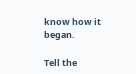know how it began.

Tell the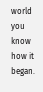world you know how it began.